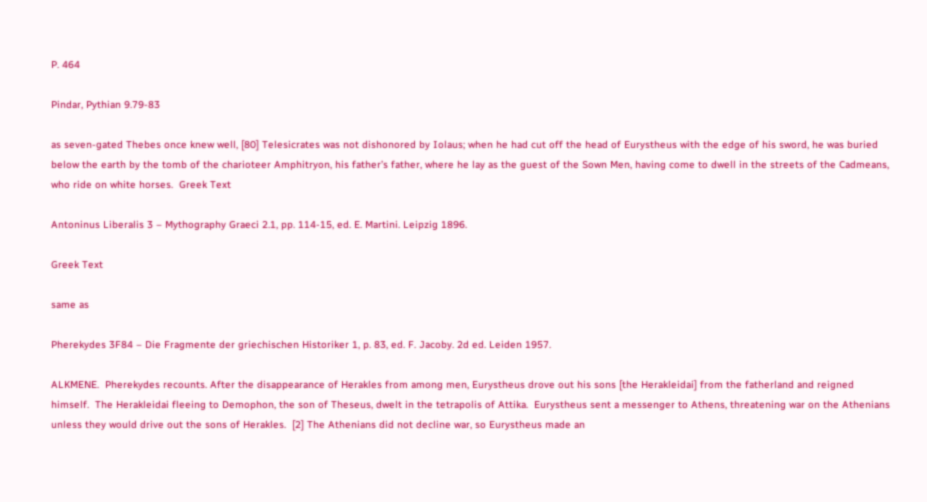P. 464

Pindar, Pythian 9.79-83

as seven-gated Thebes once knew well, [80] Telesicrates was not dishonored by Iolaus; when he had cut off the head of Eurystheus with the edge of his sword, he was buried below the earth by the tomb of the charioteer Amphitryon, his father’s father, where he lay as the guest of the Sown Men, having come to dwell in the streets of the Cadmeans, who ride on white horses.  Greek Text

Antoninus Liberalis 3 – Mythography Graeci 2.1, pp. 114-15, ed. E. Martini. Leipzig 1896.

Greek Text

same as

Pherekydes 3F84 – Die Fragmente der griechischen Historiker 1, p. 83, ed. F. Jacoby. 2d ed. Leiden 1957.

ALKMENE.  Pherekydes recounts. After the disappearance of Herakles from among men, Eurystheus drove out his sons [the Herakleidai] from the fatherland and reigned himself.  The Herakleidai fleeing to Demophon, the son of Theseus, dwelt in the tetrapolis of Attika.  Eurystheus sent a messenger to Athens, threatening war on the Athenians unless they would drive out the sons of Herakles.  [2] The Athenians did not decline war, so Eurystheus made an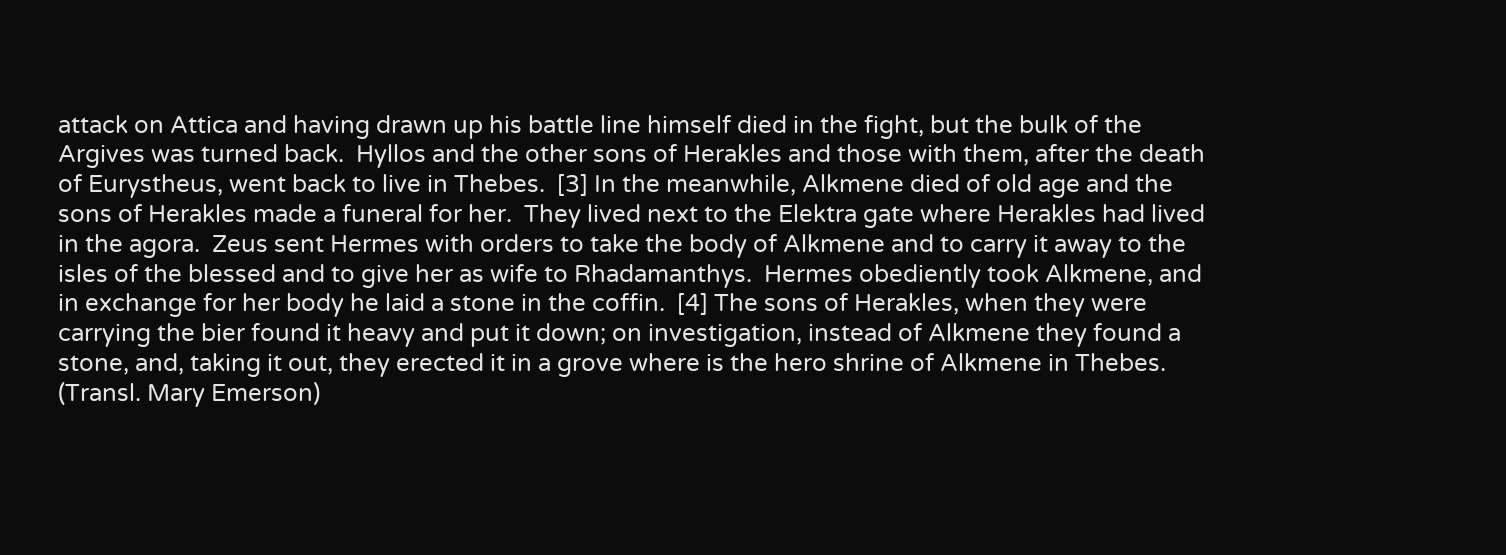attack on Attica and having drawn up his battle line himself died in the fight, but the bulk of the Argives was turned back.  Hyllos and the other sons of Herakles and those with them, after the death of Eurystheus, went back to live in Thebes.  [3] In the meanwhile, Alkmene died of old age and the sons of Herakles made a funeral for her.  They lived next to the Elektra gate where Herakles had lived in the agora.  Zeus sent Hermes with orders to take the body of Alkmene and to carry it away to the isles of the blessed and to give her as wife to Rhadamanthys.  Hermes obediently took Alkmene, and in exchange for her body he laid a stone in the coffin.  [4] The sons of Herakles, when they were carrying the bier found it heavy and put it down; on investigation, instead of Alkmene they found a stone, and, taking it out, they erected it in a grove where is the hero shrine of Alkmene in Thebes. (Transl. Mary Emerson)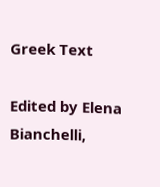Greek Text

Edited by Elena Bianchelli,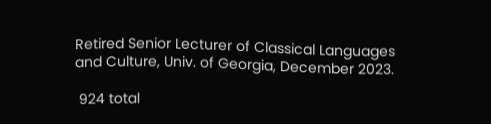Retired Senior Lecturer of Classical Languages and Culture, Univ. of Georgia, December 2023.

 924 total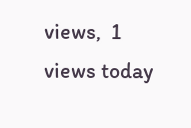views,  1 views today